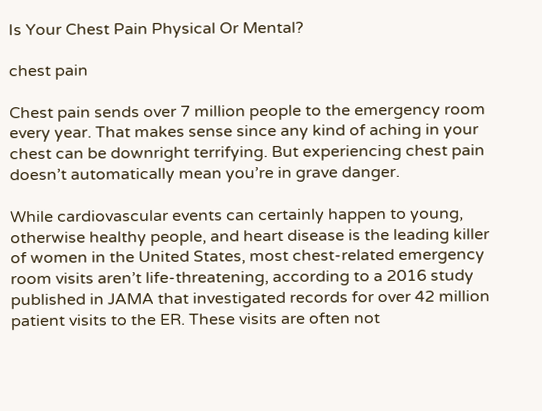Is Your Chest Pain Physical Or Mental?

chest pain

Chest pain sends over 7 million people to the emergency room every year. That makes sense since any kind of aching in your chest can be downright terrifying. But experiencing chest pain doesn’t automatically mean you’re in grave danger.

While cardiovascular events can certainly happen to young, otherwise healthy people, and heart disease is the leading killer of women in the United States, most chest-related emergency room visits aren’t life-threatening, according to a 2016 study published in JAMA that investigated records for over 42 million patient visits to the ER. These visits are often not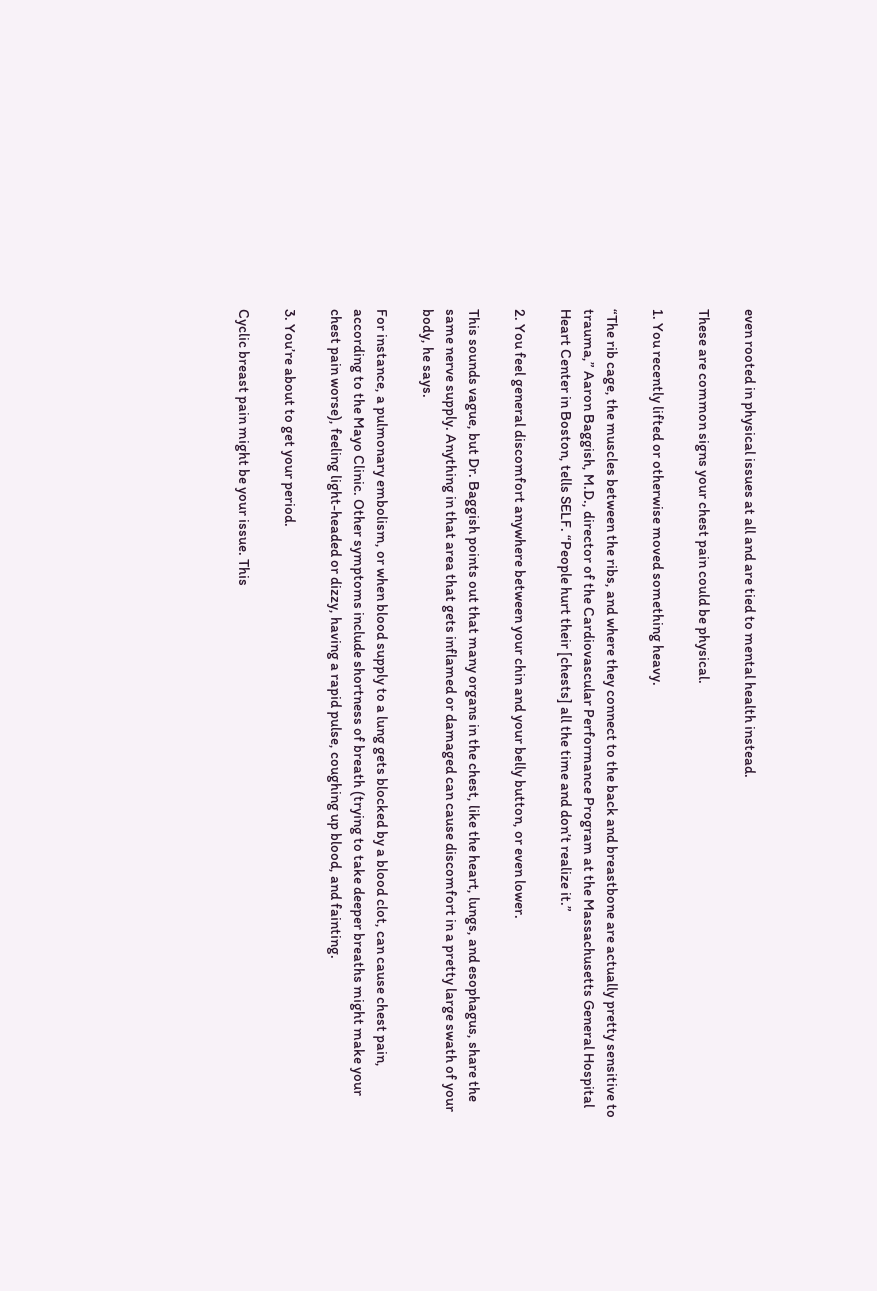even rooted in physical issues at all and are tied to mental health instead.

These are common signs your chest pain could be physical.

1. You recently lifted or otherwise moved something heavy.

“The rib cage, the muscles between the ribs, and where they connect to the back and breastbone are actually pretty sensitive to trauma,” Aaron Baggish, M.D., director of the Cardiovascular Performance Program at the Massachusetts General Hospital Heart Center in Boston, tells SELF. “People hurt their [chests] all the time and don’t realize it.”

2. You feel general discomfort anywhere between your chin and your belly button, or even lower.

This sounds vague, but Dr. Baggish points out that many organs in the chest, like the heart, lungs, and esophagus, share the same nerve supply. Anything in that area that gets inflamed or damaged can cause discomfort in a pretty large swath of your body, he says.

For instance, a pulmonary embolism, or when blood supply to a lung gets blocked by a blood clot, can cause chest pain, according to the Mayo Clinic. Other symptoms include shortness of breath (trying to take deeper breaths might make your chest pain worse), feeling light-headed or dizzy, having a rapid pulse, coughing up blood, and fainting.

3. You’re about to get your period.

Cyclic breast pain might be your issue. This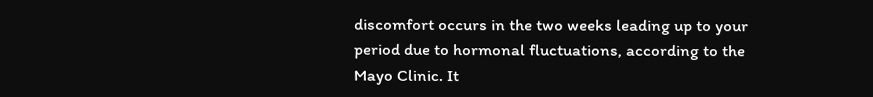discomfort occurs in the two weeks leading up to your period due to hormonal fluctuations, according to the Mayo Clinic. It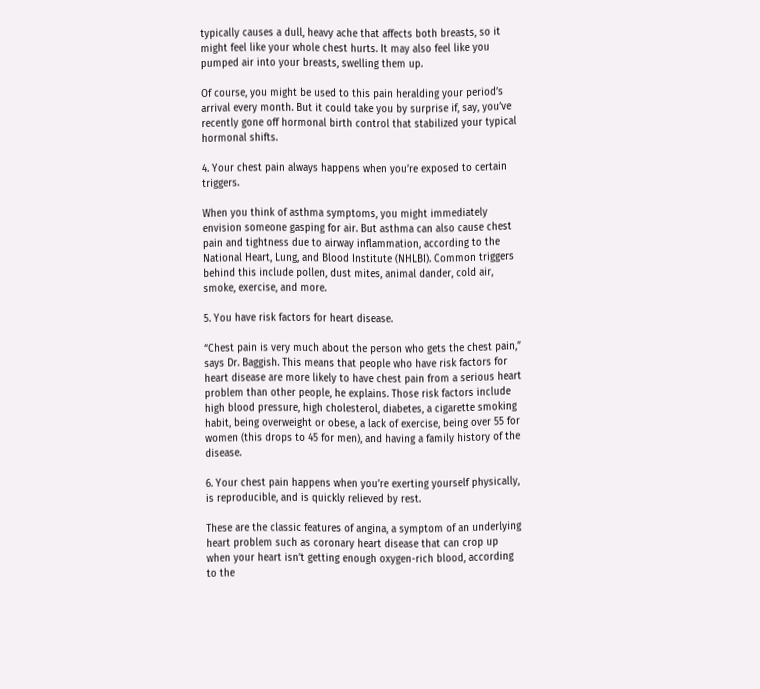typically causes a dull, heavy ache that affects both breasts, so it might feel like your whole chest hurts. It may also feel like you pumped air into your breasts, swelling them up.

Of course, you might be used to this pain heralding your period’s arrival every month. But it could take you by surprise if, say, you’ve recently gone off hormonal birth control that stabilized your typical hormonal shifts.

4. Your chest pain always happens when you’re exposed to certain triggers.

When you think of asthma symptoms, you might immediately envision someone gasping for air. But asthma can also cause chest pain and tightness due to airway inflammation, according to the National Heart, Lung, and Blood Institute (NHLBI). Common triggers behind this include pollen, dust mites, animal dander, cold air, smoke, exercise, and more.

5. You have risk factors for heart disease.

“Chest pain is very much about the person who gets the chest pain,” says Dr. Baggish. This means that people who have risk factors for heart disease are more likely to have chest pain from a serious heart problem than other people, he explains. Those risk factors include high blood pressure, high cholesterol, diabetes, a cigarette smoking habit, being overweight or obese, a lack of exercise, being over 55 for women (this drops to 45 for men), and having a family history of the disease.

6. Your chest pain happens when you’re exerting yourself physically, is reproducible, and is quickly relieved by rest.

These are the classic features of angina, a symptom of an underlying heart problem such as coronary heart disease that can crop up when your heart isn’t getting enough oxygen-rich blood, according to the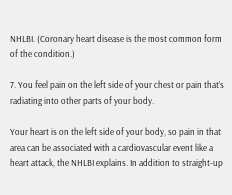NHLBI. (Coronary heart disease is the most common form of the condition.)

7. You feel pain on the left side of your chest or pain that’s radiating into other parts of your body.

Your heart is on the left side of your body, so pain in that area can be associated with a cardiovascular event like a heart attack, the NHLBI explains. In addition to straight-up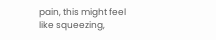pain, this might feel like squeezing,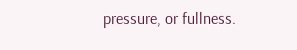pressure, or fullness.